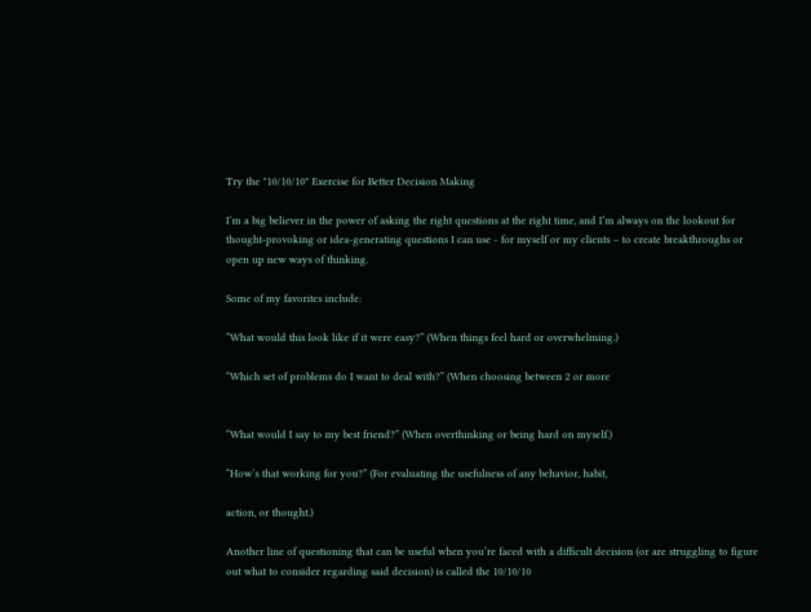Try the "10/10/10" Exercise for Better Decision Making

I’m a big believer in the power of asking the right questions at the right time, and I’m always on the lookout for thought-provoking or idea-generating questions I can use - for myself or my clients – to create breakthroughs or open up new ways of thinking.

Some of my favorites include:

“What would this look like if it were easy?” (When things feel hard or overwhelming.)

“Which set of problems do I want to deal with?” (When choosing between 2 or more


“What would I say to my best friend?” (When overthinking or being hard on myself.)

“How’s that working for you?” (For evaluating the usefulness of any behavior, habit,

action, or thought.)

Another line of questioning that can be useful when you’re faced with a difficult decision (or are struggling to figure out what to consider regarding said decision) is called the 10/10/10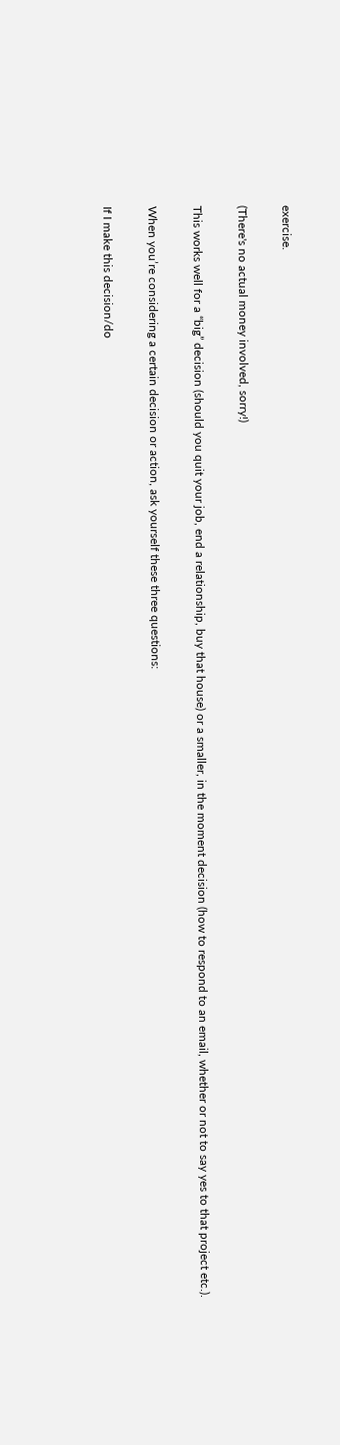exercise.

(There's no actual money involved, sorry!)

This works well for a “big” decision (should you quit your job, end a relationship, buy that house) or a smaller, in the moment decision (how to respond to an email, whether or not to say yes to that project etc.).

When you’re considering a certain decision or action, ask yourself these three questions:

If I make this decision/do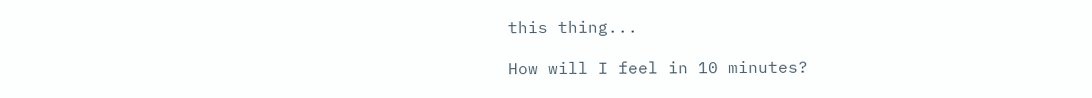this thing...

How will I feel in 10 minutes?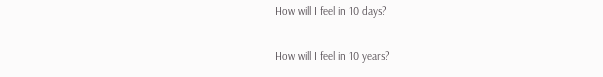How will I feel in 10 days?

How will I feel in 10 years?